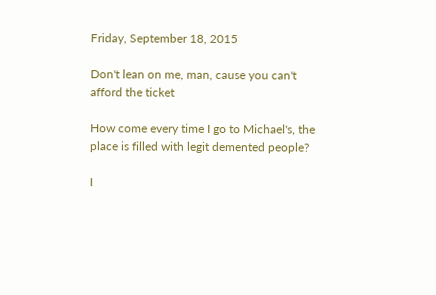Friday, September 18, 2015

Don't lean on me, man, cause you can't afford the ticket

How come every time I go to Michael's, the place is filled with legit demented people?

I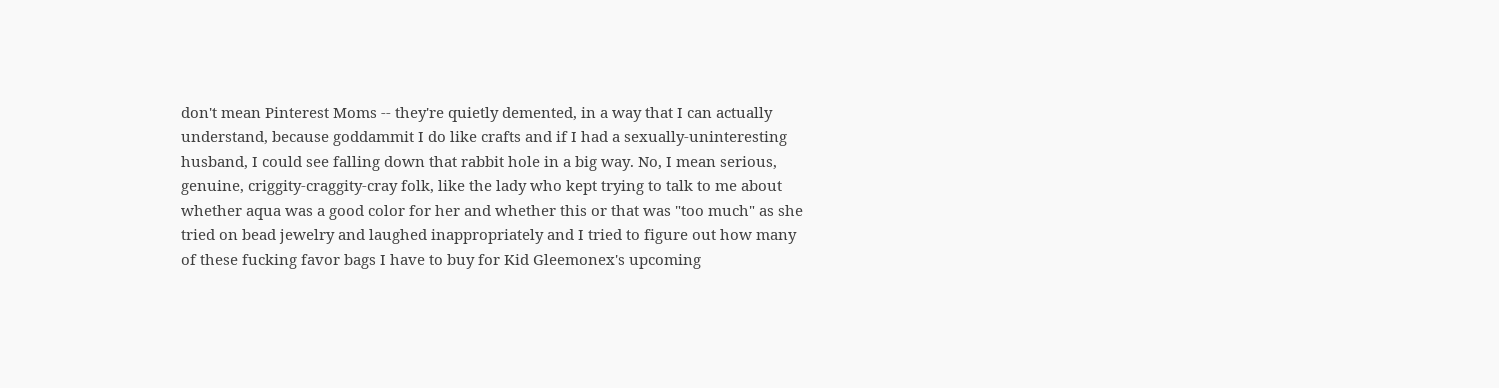don't mean Pinterest Moms -- they're quietly demented, in a way that I can actually understand, because goddammit I do like crafts and if I had a sexually-uninteresting husband, I could see falling down that rabbit hole in a big way. No, I mean serious, genuine, criggity-craggity-cray folk, like the lady who kept trying to talk to me about whether aqua was a good color for her and whether this or that was "too much" as she tried on bead jewelry and laughed inappropriately and I tried to figure out how many of these fucking favor bags I have to buy for Kid Gleemonex's upcoming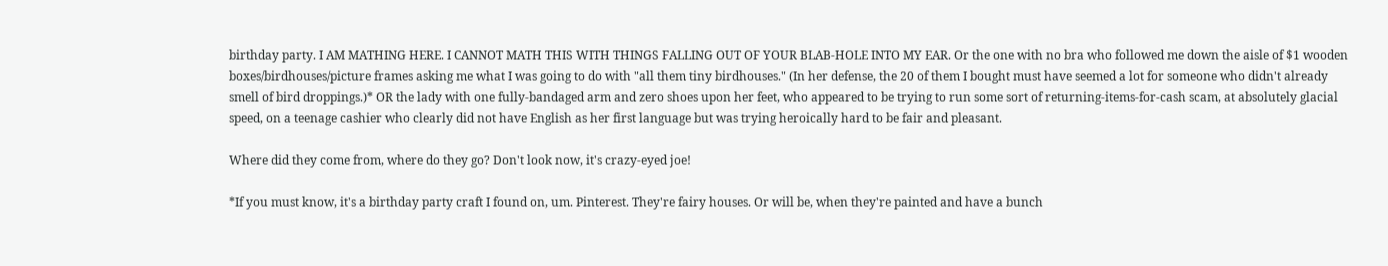birthday party. I AM MATHING HERE. I CANNOT MATH THIS WITH THINGS FALLING OUT OF YOUR BLAB-HOLE INTO MY EAR. Or the one with no bra who followed me down the aisle of $1 wooden boxes/birdhouses/picture frames asking me what I was going to do with "all them tiny birdhouses." (In her defense, the 20 of them I bought must have seemed a lot for someone who didn't already smell of bird droppings.)* OR the lady with one fully-bandaged arm and zero shoes upon her feet, who appeared to be trying to run some sort of returning-items-for-cash scam, at absolutely glacial speed, on a teenage cashier who clearly did not have English as her first language but was trying heroically hard to be fair and pleasant.

Where did they come from, where do they go? Don't look now, it's crazy-eyed joe!

*If you must know, it's a birthday party craft I found on, um. Pinterest. They're fairy houses. Or will be, when they're painted and have a bunch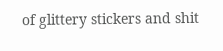of glittery stickers and shit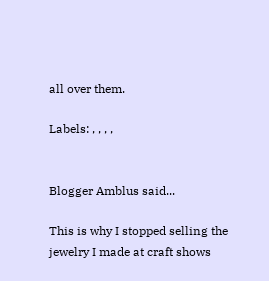all over them.

Labels: , , , ,


Blogger Amblus said...

This is why I stopped selling the jewelry I made at craft shows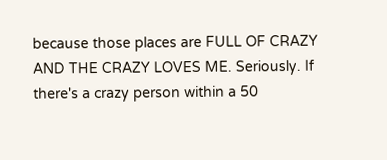because those places are FULL OF CRAZY AND THE CRAZY LOVES ME. Seriously. If there's a crazy person within a 50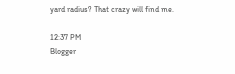yard radius? That crazy will find me.

12:37 PM
Blogger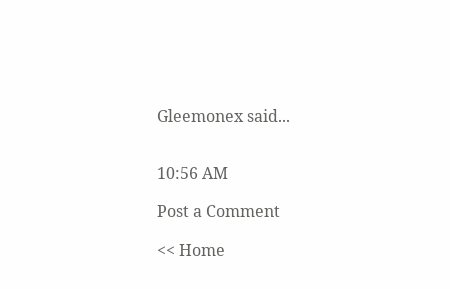Gleemonex said...


10:56 AM

Post a Comment

<< Home